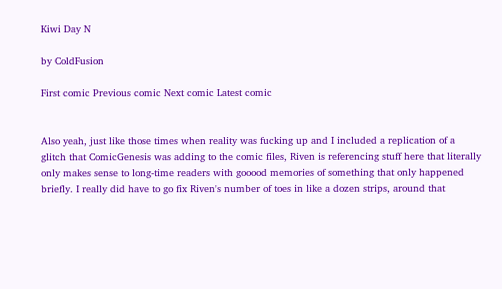Kiwi Day N

by ColdFusion

First comic Previous comic Next comic Latest comic


Also yeah, just like those times when reality was fucking up and I included a replication of a glitch that ComicGenesis was adding to the comic files, Riven is referencing stuff here that literally only makes sense to long-time readers with gooood memories of something that only happened briefly. I really did have to go fix Riven's number of toes in like a dozen strips, around that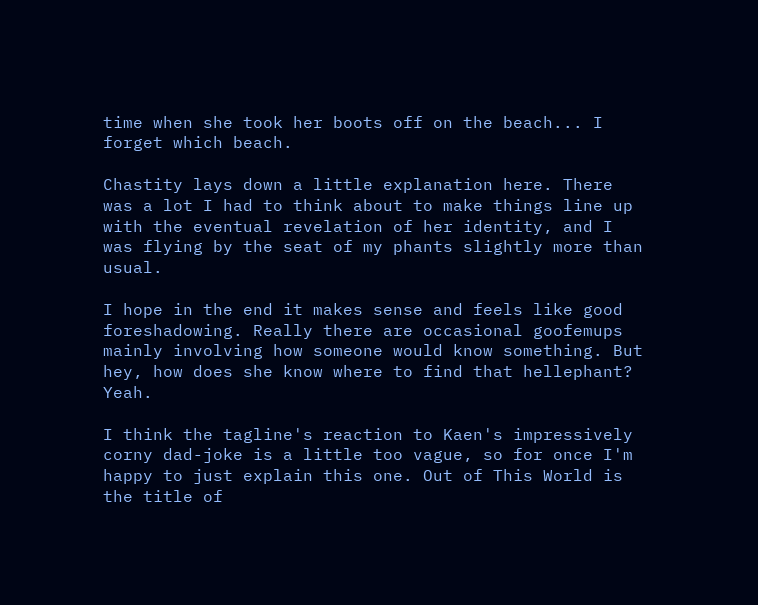time when she took her boots off on the beach... I forget which beach.

Chastity lays down a little explanation here. There was a lot I had to think about to make things line up with the eventual revelation of her identity, and I was flying by the seat of my phants slightly more than usual.

I hope in the end it makes sense and feels like good foreshadowing. Really there are occasional goofemups mainly involving how someone would know something. But hey, how does she know where to find that hellephant? Yeah.

I think the tagline's reaction to Kaen's impressively corny dad-joke is a little too vague, so for once I'm happy to just explain this one. Out of This World is the title of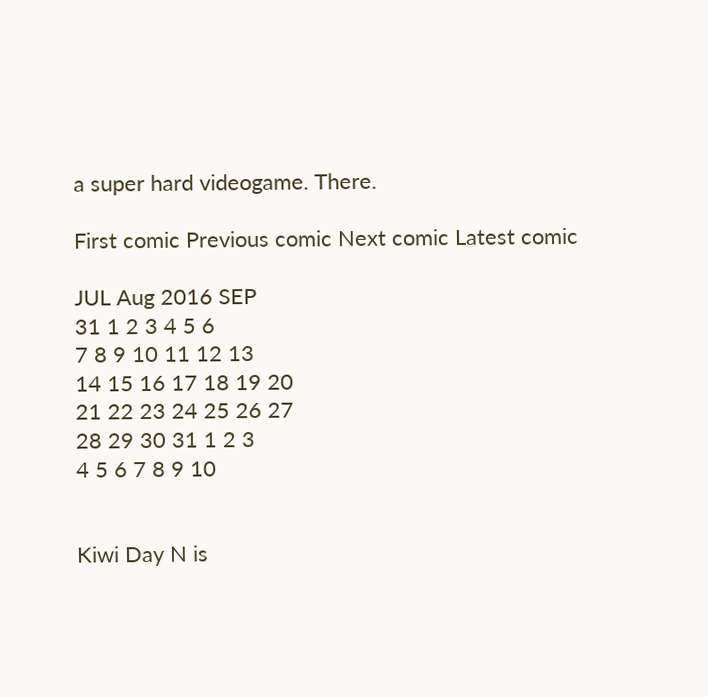a super hard videogame. There.

First comic Previous comic Next comic Latest comic

JUL Aug 2016 SEP
31 1 2 3 4 5 6
7 8 9 10 11 12 13
14 15 16 17 18 19 20
21 22 23 24 25 26 27
28 29 30 31 1 2 3
4 5 6 7 8 9 10


Kiwi Day N is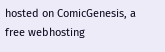hosted on ComicGenesis, a free webhosting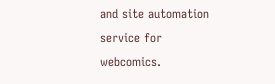and site automation service for webcomics.